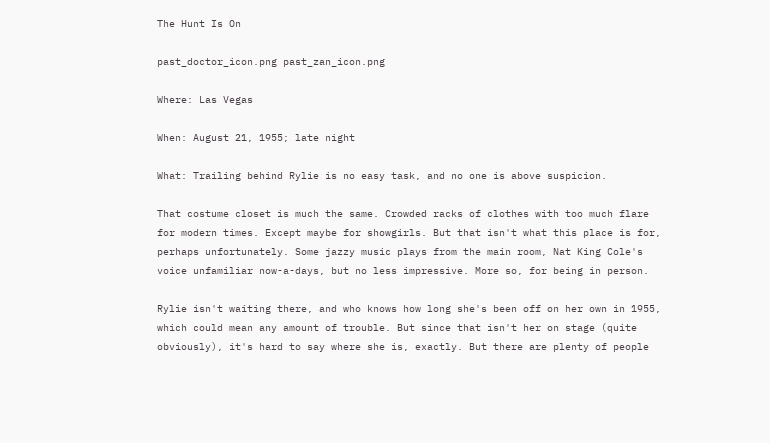The Hunt Is On

past_doctor_icon.png past_zan_icon.png

Where: Las Vegas

When: August 21, 1955; late night

What: Trailing behind Rylie is no easy task, and no one is above suspicion.

That costume closet is much the same. Crowded racks of clothes with too much flare for modern times. Except maybe for showgirls. But that isn't what this place is for, perhaps unfortunately. Some jazzy music plays from the main room, Nat King Cole's voice unfamiliar now-a-days, but no less impressive. More so, for being in person.

Rylie isn't waiting there, and who knows how long she's been off on her own in 1955, which could mean any amount of trouble. But since that isn't her on stage (quite obviously), it's hard to say where she is, exactly. But there are plenty of people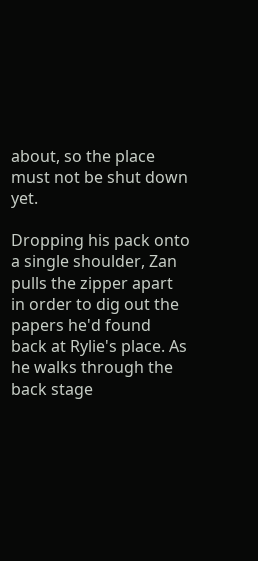about, so the place must not be shut down yet.

Dropping his pack onto a single shoulder, Zan pulls the zipper apart in order to dig out the papers he'd found back at Rylie's place. As he walks through the back stage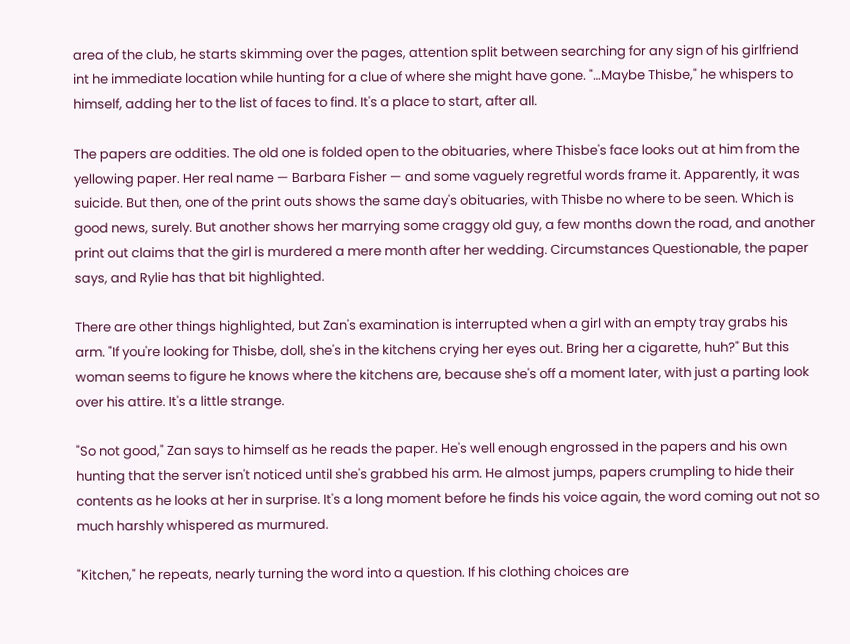area of the club, he starts skimming over the pages, attention split between searching for any sign of his girlfriend int he immediate location while hunting for a clue of where she might have gone. "…Maybe Thisbe," he whispers to himself, adding her to the list of faces to find. It's a place to start, after all.

The papers are oddities. The old one is folded open to the obituaries, where Thisbe's face looks out at him from the yellowing paper. Her real name — Barbara Fisher — and some vaguely regretful words frame it. Apparently, it was suicide. But then, one of the print outs shows the same day's obituaries, with Thisbe no where to be seen. Which is good news, surely. But another shows her marrying some craggy old guy, a few months down the road, and another print out claims that the girl is murdered a mere month after her wedding. Circumstances Questionable, the paper says, and Rylie has that bit highlighted.

There are other things highlighted, but Zan's examination is interrupted when a girl with an empty tray grabs his arm. "If you're looking for Thisbe, doll, she's in the kitchens crying her eyes out. Bring her a cigarette, huh?" But this woman seems to figure he knows where the kitchens are, because she's off a moment later, with just a parting look over his attire. It's a little strange.

"So not good," Zan says to himself as he reads the paper. He's well enough engrossed in the papers and his own hunting that the server isn't noticed until she's grabbed his arm. He almost jumps, papers crumpling to hide their contents as he looks at her in surprise. It's a long moment before he finds his voice again, the word coming out not so much harshly whispered as murmured.

"Kitchen," he repeats, nearly turning the word into a question. If his clothing choices are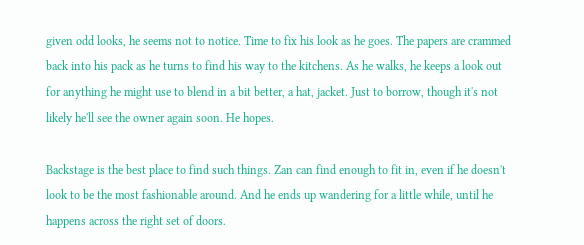given odd looks, he seems not to notice. Time to fix his look as he goes. The papers are crammed back into his pack as he turns to find his way to the kitchens. As he walks, he keeps a look out for anything he might use to blend in a bit better, a hat, jacket. Just to borrow, though it's not likely he'll see the owner again soon. He hopes.

Backstage is the best place to find such things. Zan can find enough to fit in, even if he doesn't look to be the most fashionable around. And he ends up wandering for a little while, until he happens across the right set of doors.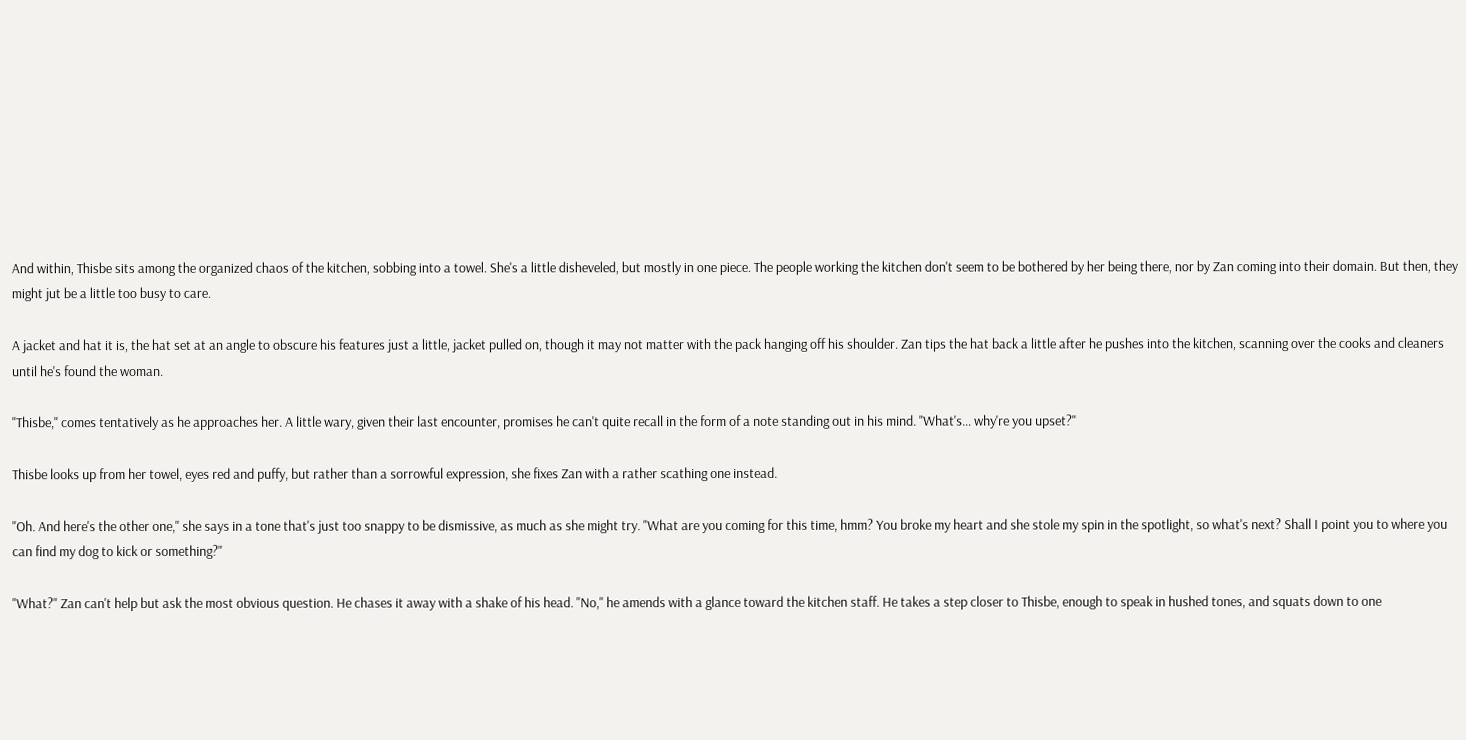And within, Thisbe sits among the organized chaos of the kitchen, sobbing into a towel. She's a little disheveled, but mostly in one piece. The people working the kitchen don't seem to be bothered by her being there, nor by Zan coming into their domain. But then, they might jut be a little too busy to care.

A jacket and hat it is, the hat set at an angle to obscure his features just a little, jacket pulled on, though it may not matter with the pack hanging off his shoulder. Zan tips the hat back a little after he pushes into the kitchen, scanning over the cooks and cleaners until he's found the woman.

"Thisbe," comes tentatively as he approaches her. A little wary, given their last encounter, promises he can't quite recall in the form of a note standing out in his mind. "What's… why're you upset?"

Thisbe looks up from her towel, eyes red and puffy, but rather than a sorrowful expression, she fixes Zan with a rather scathing one instead.

"Oh. And here's the other one," she says in a tone that's just too snappy to be dismissive, as much as she might try. "What are you coming for this time, hmm? You broke my heart and she stole my spin in the spotlight, so what's next? Shall I point you to where you can find my dog to kick or something?"

"What?" Zan can't help but ask the most obvious question. He chases it away with a shake of his head. "No," he amends with a glance toward the kitchen staff. He takes a step closer to Thisbe, enough to speak in hushed tones, and squats down to one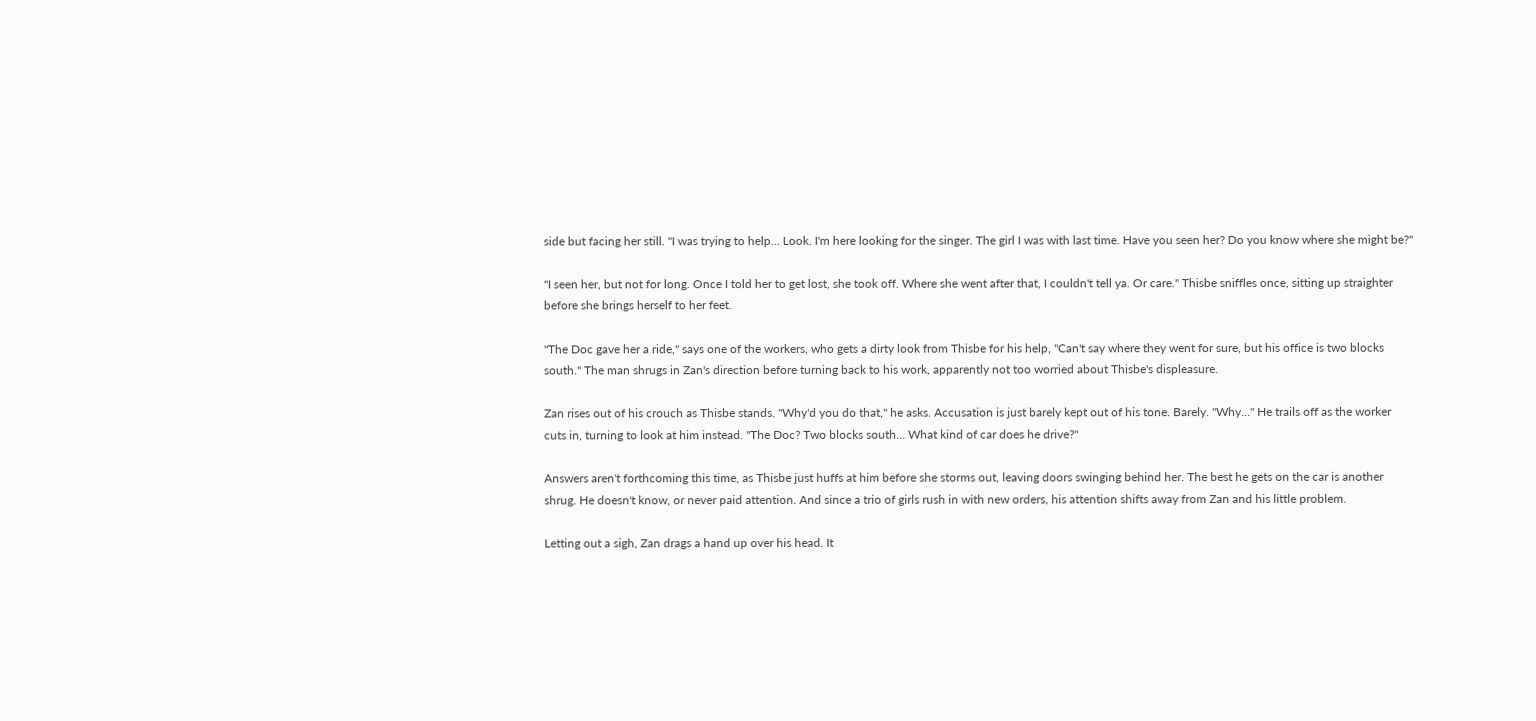side but facing her still. "I was trying to help… Look. I'm here looking for the singer. The girl I was with last time. Have you seen her? Do you know where she might be?"

"I seen her, but not for long. Once I told her to get lost, she took off. Where she went after that, I couldn't tell ya. Or care." Thisbe sniffles once, sitting up straighter before she brings herself to her feet.

"The Doc gave her a ride," says one of the workers, who gets a dirty look from Thisbe for his help, "Can't say where they went for sure, but his office is two blocks south." The man shrugs in Zan's direction before turning back to his work, apparently not too worried about Thisbe's displeasure.

Zan rises out of his crouch as Thisbe stands. "Why'd you do that," he asks. Accusation is just barely kept out of his tone. Barely. "Why…" He trails off as the worker cuts in, turning to look at him instead. "The Doc? Two blocks south… What kind of car does he drive?"

Answers aren't forthcoming this time, as Thisbe just huffs at him before she storms out, leaving doors swinging behind her. The best he gets on the car is another shrug. He doesn't know, or never paid attention. And since a trio of girls rush in with new orders, his attention shifts away from Zan and his little problem.

Letting out a sigh, Zan drags a hand up over his head. It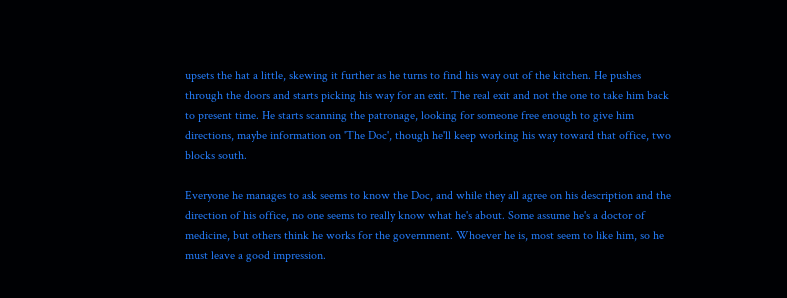upsets the hat a little, skewing it further as he turns to find his way out of the kitchen. He pushes through the doors and starts picking his way for an exit. The real exit and not the one to take him back to present time. He starts scanning the patronage, looking for someone free enough to give him directions, maybe information on 'The Doc', though he'll keep working his way toward that office, two blocks south.

Everyone he manages to ask seems to know the Doc, and while they all agree on his description and the direction of his office, no one seems to really know what he's about. Some assume he's a doctor of medicine, but others think he works for the government. Whoever he is, most seem to like him, so he must leave a good impression.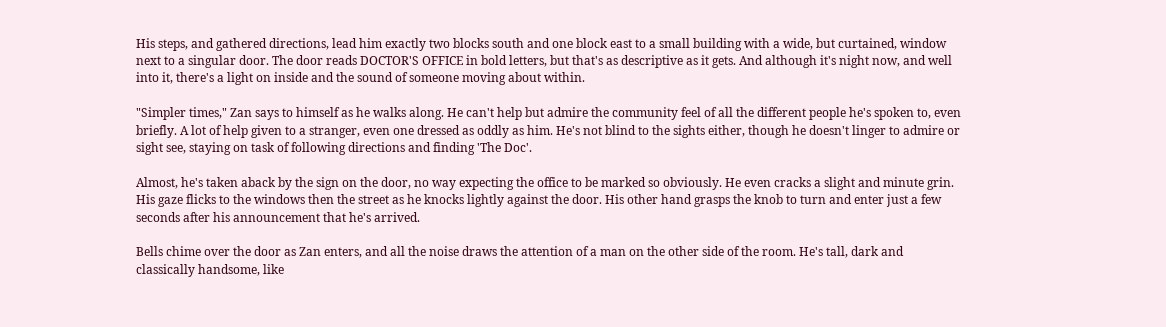His steps, and gathered directions, lead him exactly two blocks south and one block east to a small building with a wide, but curtained, window next to a singular door. The door reads DOCTOR'S OFFICE in bold letters, but that's as descriptive as it gets. And although it's night now, and well into it, there's a light on inside and the sound of someone moving about within.

"Simpler times," Zan says to himself as he walks along. He can't help but admire the community feel of all the different people he's spoken to, even briefly. A lot of help given to a stranger, even one dressed as oddly as him. He's not blind to the sights either, though he doesn't linger to admire or sight see, staying on task of following directions and finding 'The Doc'.

Almost, he's taken aback by the sign on the door, no way expecting the office to be marked so obviously. He even cracks a slight and minute grin. His gaze flicks to the windows then the street as he knocks lightly against the door. His other hand grasps the knob to turn and enter just a few seconds after his announcement that he's arrived.

Bells chime over the door as Zan enters, and all the noise draws the attention of a man on the other side of the room. He's tall, dark and classically handsome, like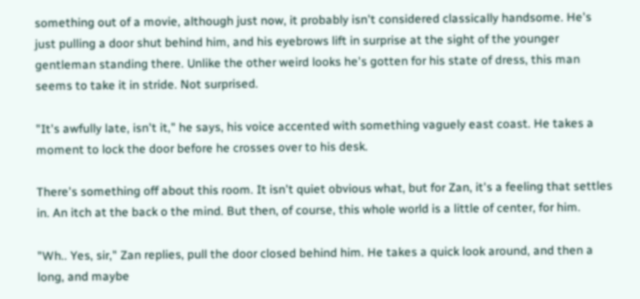something out of a movie, although just now, it probably isn't considered classically handsome. He's just pulling a door shut behind him, and his eyebrows lift in surprise at the sight of the younger gentleman standing there. Unlike the other weird looks he's gotten for his state of dress, this man seems to take it in stride. Not surprised.

"It's awfully late, isn't it," he says, his voice accented with something vaguely east coast. He takes a moment to lock the door before he crosses over to his desk.

There's something off about this room. It isn't quiet obvious what, but for Zan, it's a feeling that settles in. An itch at the back o the mind. But then, of course, this whole world is a little of center, for him.

"Wh.. Yes, sir," Zan replies, pull the door closed behind him. He takes a quick look around, and then a long, and maybe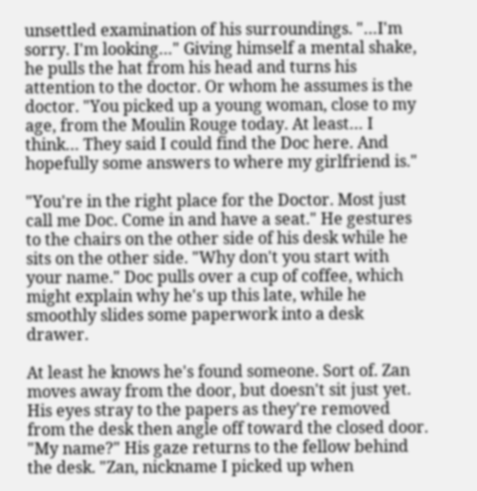unsettled examination of his surroundings. "…I'm sorry. I'm looking…" Giving himself a mental shake, he pulls the hat from his head and turns his attention to the doctor. Or whom he assumes is the doctor. "You picked up a young woman, close to my age, from the Moulin Rouge today. At least… I think… They said I could find the Doc here. And hopefully some answers to where my girlfriend is."

"You're in the right place for the Doctor. Most just call me Doc. Come in and have a seat." He gestures to the chairs on the other side of his desk while he sits on the other side. "Why don't you start with your name." Doc pulls over a cup of coffee, which might explain why he's up this late, while he smoothly slides some paperwork into a desk drawer.

At least he knows he's found someone. Sort of. Zan moves away from the door, but doesn't sit just yet. His eyes stray to the papers as they're removed from the desk then angle off toward the closed door. "My name?" His gaze returns to the fellow behind the desk. "Zan, nickname I picked up when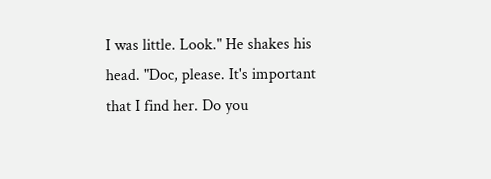I was little. Look." He shakes his head. "Doc, please. It's important that I find her. Do you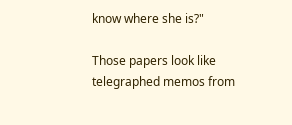know where she is?"

Those papers look like telegraphed memos from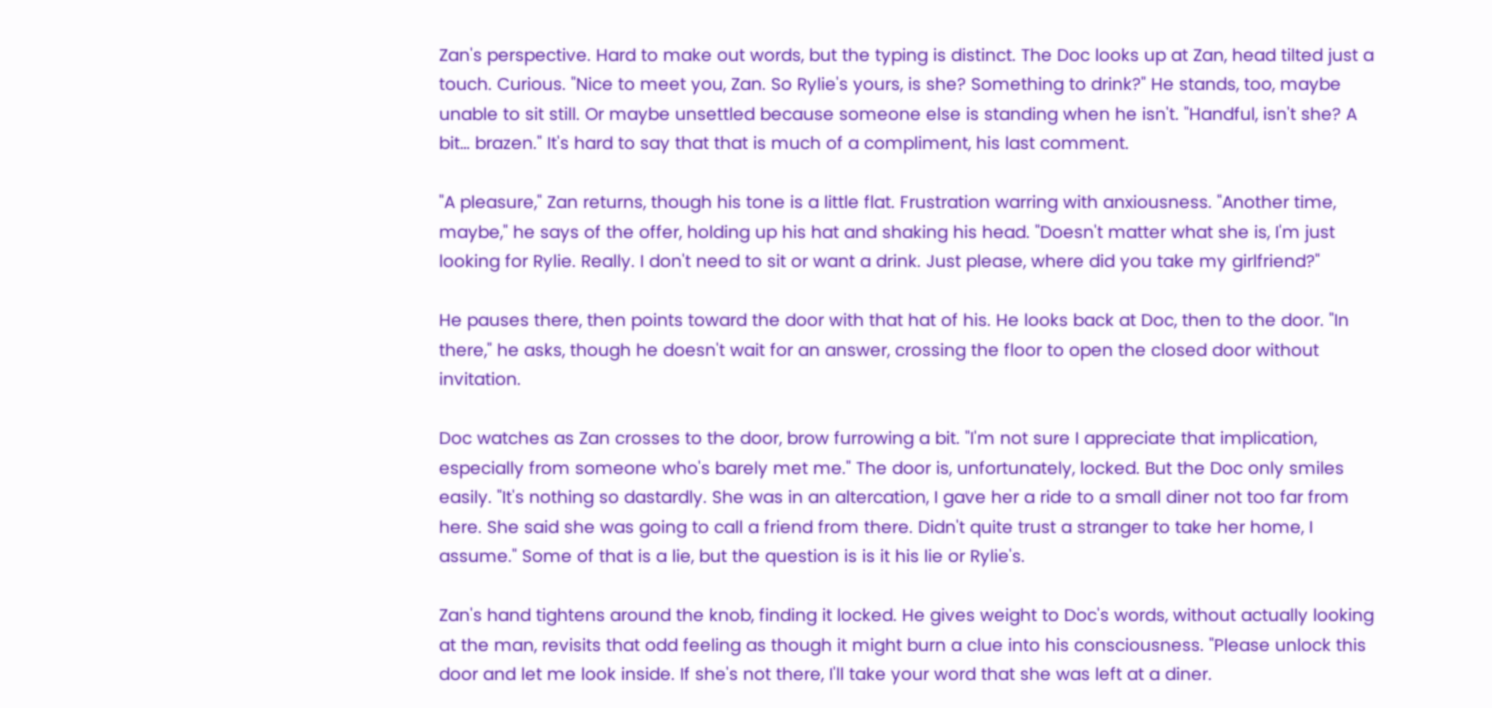Zan's perspective. Hard to make out words, but the typing is distinct. The Doc looks up at Zan, head tilted just a touch. Curious. "Nice to meet you, Zan. So Rylie's yours, is she? Something to drink?" He stands, too, maybe unable to sit still. Or maybe unsettled because someone else is standing when he isn't. "Handful, isn't she? A bit… brazen." It's hard to say that that is much of a compliment, his last comment.

"A pleasure," Zan returns, though his tone is a little flat. Frustration warring with anxiousness. "Another time, maybe," he says of the offer, holding up his hat and shaking his head. "Doesn't matter what she is, I'm just looking for Rylie. Really. I don't need to sit or want a drink. Just please, where did you take my girlfriend?"

He pauses there, then points toward the door with that hat of his. He looks back at Doc, then to the door. "In there," he asks, though he doesn't wait for an answer, crossing the floor to open the closed door without invitation.

Doc watches as Zan crosses to the door, brow furrowing a bit. "I'm not sure I appreciate that implication, especially from someone who's barely met me." The door is, unfortunately, locked. But the Doc only smiles easily. "It's nothing so dastardly. She was in an altercation, I gave her a ride to a small diner not too far from here. She said she was going to call a friend from there. Didn't quite trust a stranger to take her home, I assume." Some of that is a lie, but the question is is it his lie or Rylie's.

Zan's hand tightens around the knob, finding it locked. He gives weight to Doc's words, without actually looking at the man, revisits that odd feeling as though it might burn a clue into his consciousness. "Please unlock this door and let me look inside. If she's not there, I'll take your word that she was left at a diner.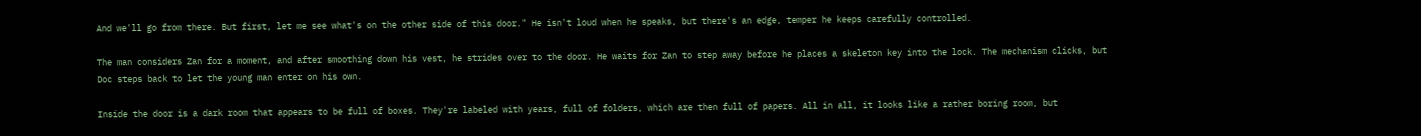And we'll go from there. But first, let me see what's on the other side of this door." He isn't loud when he speaks, but there's an edge, temper he keeps carefully controlled.

The man considers Zan for a moment, and after smoothing down his vest, he strides over to the door. He waits for Zan to step away before he places a skeleton key into the lock. The mechanism clicks, but Doc steps back to let the young man enter on his own.

Inside the door is a dark room that appears to be full of boxes. They're labeled with years, full of folders, which are then full of papers. All in all, it looks like a rather boring room, but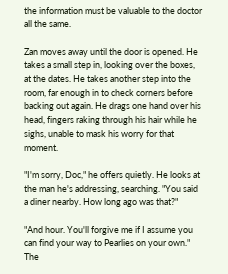the information must be valuable to the doctor all the same.

Zan moves away until the door is opened. He takes a small step in, looking over the boxes, at the dates. He takes another step into the room, far enough in to check corners before backing out again. He drags one hand over his head, fingers raking through his hair while he sighs, unable to mask his worry for that moment.

"I'm sorry, Doc," he offers quietly. He looks at the man he's addressing, searching. "You said a diner nearby. How long ago was that?"

"And hour. You'll forgive me if I assume you can find your way to Pearlies on your own." The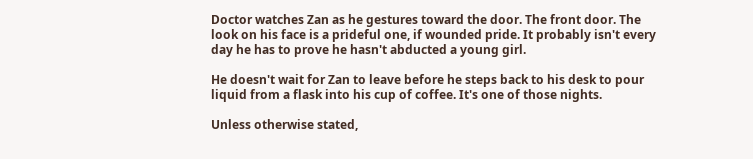Doctor watches Zan as he gestures toward the door. The front door. The look on his face is a prideful one, if wounded pride. It probably isn't every day he has to prove he hasn't abducted a young girl.

He doesn't wait for Zan to leave before he steps back to his desk to pour liquid from a flask into his cup of coffee. It's one of those nights.

Unless otherwise stated,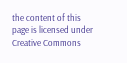the content of this page is licensed under Creative Commons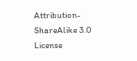Attribution-ShareAlike 3.0 License